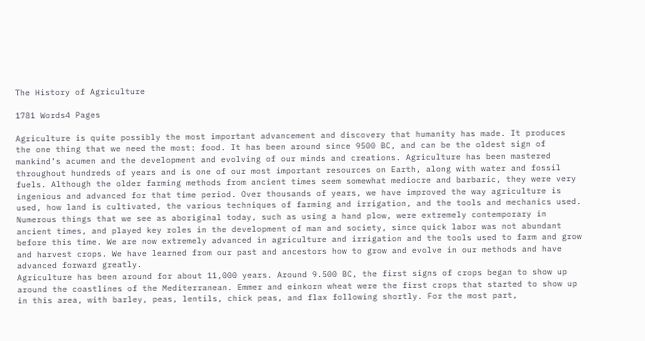The History of Agriculture

1781 Words4 Pages

Agriculture is quite possibly the most important advancement and discovery that humanity has made. It produces the one thing that we need the most: food. It has been around since 9500 BC, and can be the oldest sign of mankind’s acumen and the development and evolving of our minds and creations. Agriculture has been mastered throughout hundreds of years and is one of our most important resources on Earth, along with water and fossil fuels. Although the older farming methods from ancient times seem somewhat mediocre and barbaric, they were very ingenious and advanced for that time period. Over thousands of years, we have improved the way agriculture is used, how land is cultivated, the various techniques of farming and irrigation, and the tools and mechanics used. Numerous things that we see as aboriginal today, such as using a hand plow, were extremely contemporary in ancient times, and played key roles in the development of man and society, since quick labor was not abundant before this time. We are now extremely advanced in agriculture and irrigation and the tools used to farm and grow and harvest crops. We have learned from our past and ancestors how to grow and evolve in our methods and have advanced forward greatly.
Agriculture has been around for about 11,000 years. Around 9.500 BC, the first signs of crops began to show up around the coastlines of the Mediterranean. Emmer and einkorn wheat were the first crops that started to show up in this area, with barley, peas, lentils, chick peas, and flax following shortly. For the most part,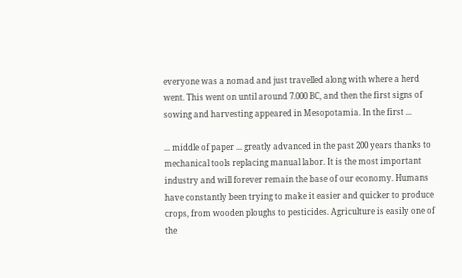everyone was a nomad and just travelled along with where a herd went. This went on until around 7.000 BC, and then the first signs of sowing and harvesting appeared in Mesopotamia. In the first ...

... middle of paper ... greatly advanced in the past 200 years thanks to mechanical tools replacing manual labor. It is the most important industry and will forever remain the base of our economy. Humans have constantly been trying to make it easier and quicker to produce crops, from wooden ploughs to pesticides. Agriculture is easily one of the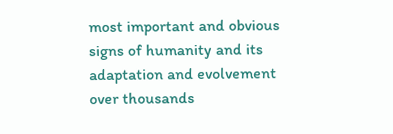most important and obvious signs of humanity and its adaptation and evolvement over thousands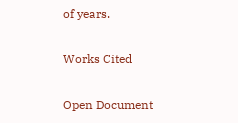of years.

Works Cited

Open Document